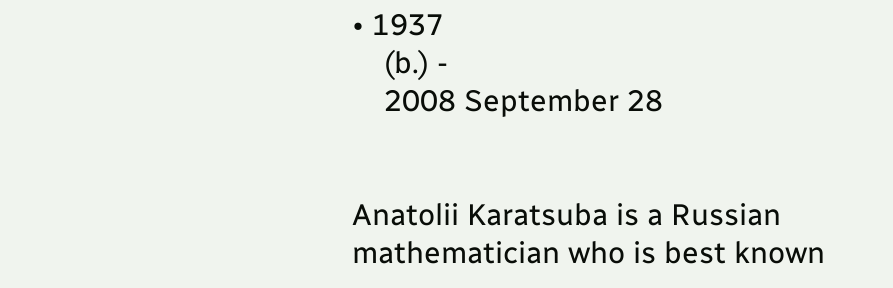• 1937
    (b.) -
    2008 September 28


Anatolii Karatsuba is a Russian mathematician who is best known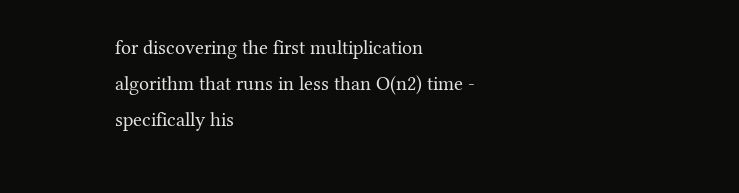for discovering the first multiplication algorithm that runs in less than O(n2) time - specifically his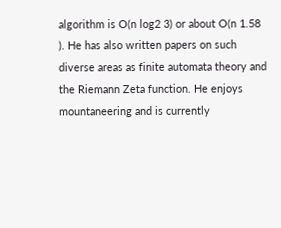algorithm is O(n log2 3) or about O(n 1.58 ). He has also written papers on such diverse areas as finite automata theory and the Riemann Zeta function. He enjoys mountaneering and is currently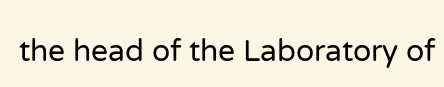the head of the Laboratory of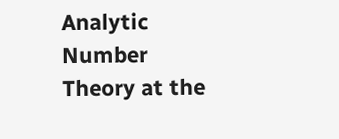Analytic Number Theory at the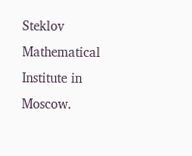Steklov Mathematical Institute in Moscow.